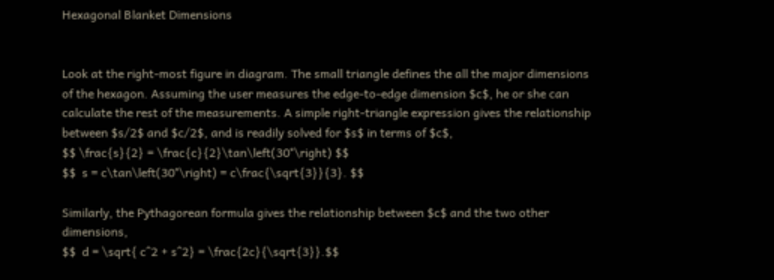Hexagonal Blanket Dimensions


Look at the right-most figure in diagram. The small triangle defines the all the major dimensions of the hexagon. Assuming the user measures the edge-to-edge dimension $c$, he or she can calculate the rest of the measurements. A simple right-triangle expression gives the relationship between $s/2$ and $c/2$, and is readily solved for $s$ in terms of $c$,
$$ \frac{s}{2} = \frac{c}{2}\tan\left(30°\right) $$
$$  s = c\tan\left(30°\right) = c\frac{\sqrt{3}}{3}. $$

Similarly, the Pythagorean formula gives the relationship between $c$ and the two other dimensions,
$$  d = \sqrt{ c^2 + s^2} = \frac{2c}{\sqrt{3}}.$$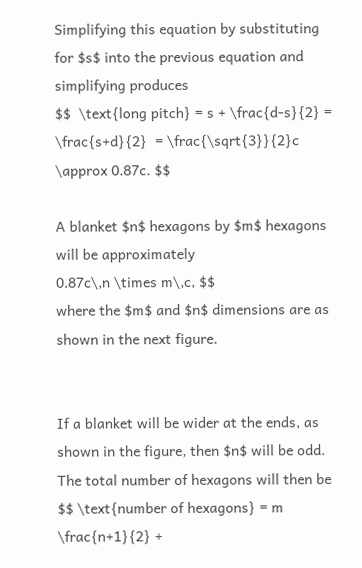Simplifying this equation by substituting for $s$ into the previous equation and simplifying produces
$$  \text{long pitch} = s + \frac{d-s}{2} = \frac{s+d}{2}  = \frac{\sqrt{3}}{2}c \approx 0.87c. $$

A blanket $n$ hexagons by $m$ hexagons will be approximately
0.87c\,n \times m\,c, $$
where the $m$ and $n$ dimensions are as shown in the next figure.


If a blanket will be wider at the ends, as shown in the figure, then $n$ will be odd. The total number of hexagons will then be
$$ \text{number of hexagons} = m \frac{n+1}{2} +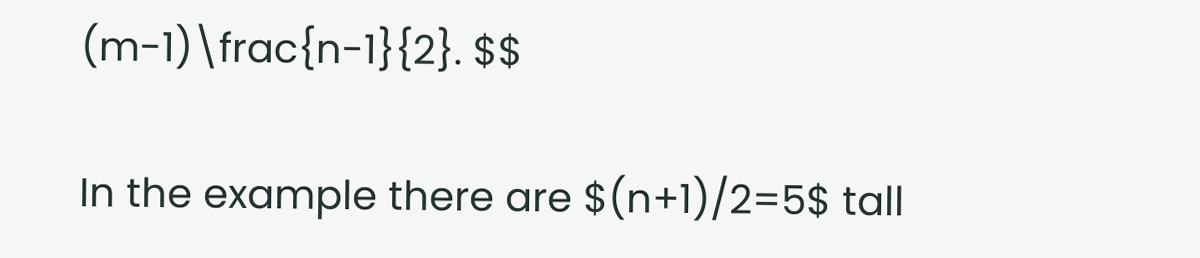(m-1)\frac{n-1}{2}. $$

In the example there are $(n+1)/2=5$ tall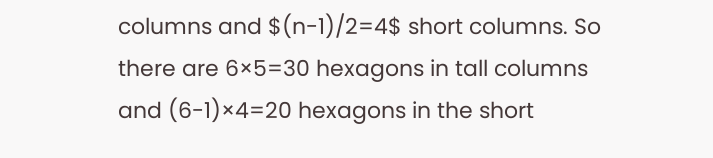columns and $(n-1)/2=4$ short columns. So there are 6×5=30 hexagons in tall columns and (6-1)×4=20 hexagons in the short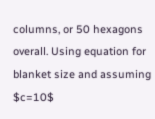columns, or 50 hexagons overall. Using equation for blanket size and assuming $c=10$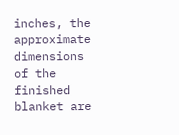inches, the approximate dimensions of the finished blanket are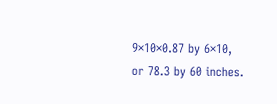9×10×0.87 by 6×10, or 78.3 by 60 inches.